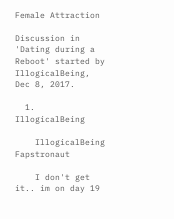Female Attraction

Discussion in 'Dating during a Reboot' started by IllogicalBeing, Dec 8, 2017.

  1. IllogicalBeing

    IllogicalBeing Fapstronaut

    I don't get it.. im on day 19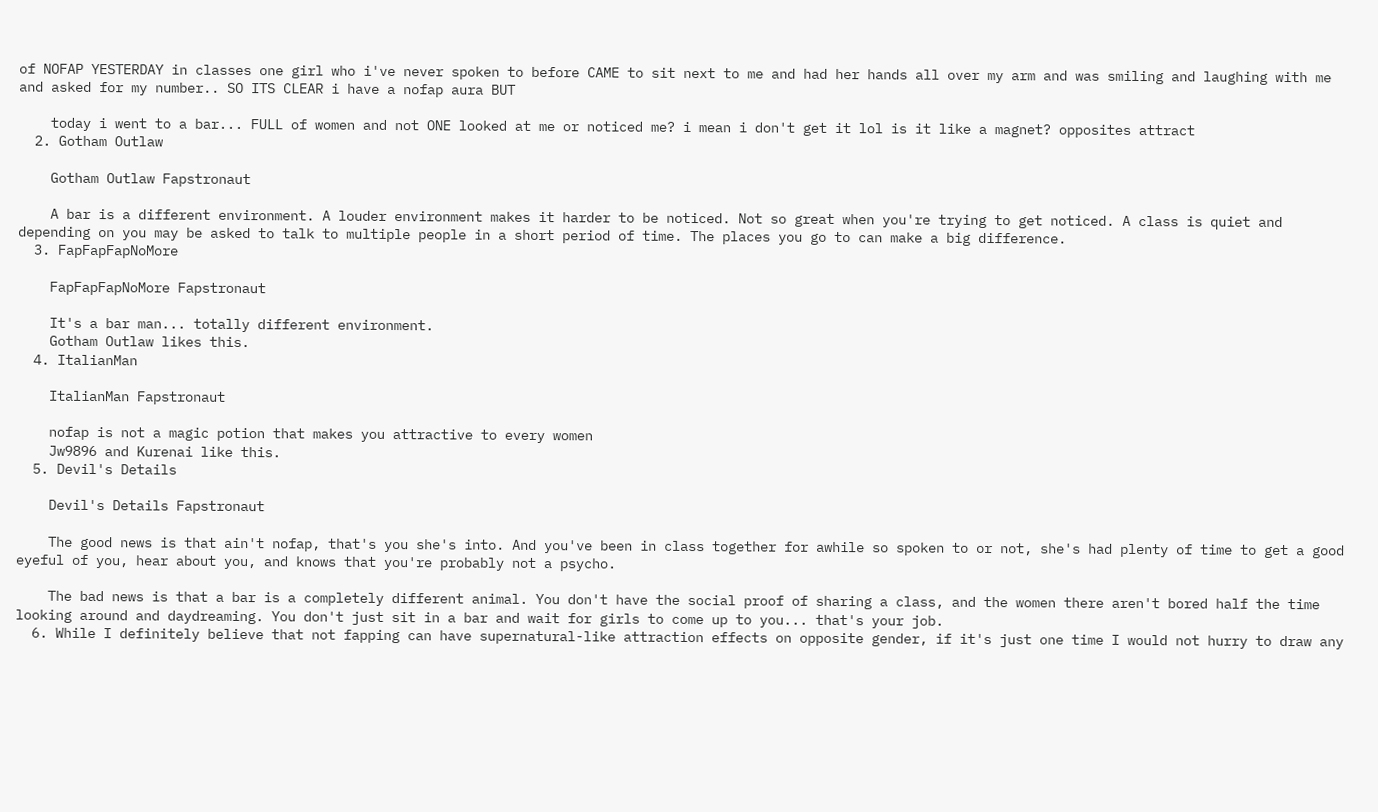of NOFAP YESTERDAY in classes one girl who i've never spoken to before CAME to sit next to me and had her hands all over my arm and was smiling and laughing with me and asked for my number.. SO ITS CLEAR i have a nofap aura BUT

    today i went to a bar... FULL of women and not ONE looked at me or noticed me? i mean i don't get it lol is it like a magnet? opposites attract
  2. Gotham Outlaw

    Gotham Outlaw Fapstronaut

    A bar is a different environment. A louder environment makes it harder to be noticed. Not so great when you're trying to get noticed. A class is quiet and depending on you may be asked to talk to multiple people in a short period of time. The places you go to can make a big difference.
  3. FapFapFapNoMore

    FapFapFapNoMore Fapstronaut

    It's a bar man... totally different environment.
    Gotham Outlaw likes this.
  4. ItalianMan

    ItalianMan Fapstronaut

    nofap is not a magic potion that makes you attractive to every women
    Jw9896 and Kurenai like this.
  5. Devil's Details

    Devil's Details Fapstronaut

    The good news is that ain't nofap, that's you she's into. And you've been in class together for awhile so spoken to or not, she's had plenty of time to get a good eyeful of you, hear about you, and knows that you're probably not a psycho.

    The bad news is that a bar is a completely different animal. You don't have the social proof of sharing a class, and the women there aren't bored half the time looking around and daydreaming. You don't just sit in a bar and wait for girls to come up to you... that's your job.
  6. While I definitely believe that not fapping can have supernatural-like attraction effects on opposite gender, if it's just one time I would not hurry to draw any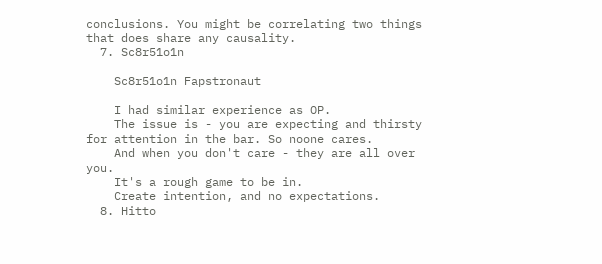conclusions. You might be correlating two things that does share any causality.
  7. Sc8r51o1n

    Sc8r51o1n Fapstronaut

    I had similar experience as OP.
    The issue is - you are expecting and thirsty for attention in the bar. So noone cares.
    And when you don't care - they are all over you.
    It's a rough game to be in.
    Create intention, and no expectations.
  8. Hitto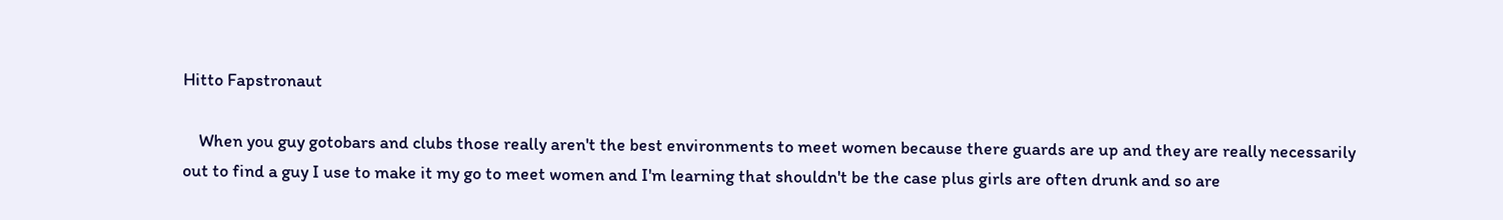Hitto Fapstronaut

    When you guy gotobars and clubs those really aren't the best environments to meet women because there guards are up and they are really necessarily out to find a guy I use to make it my go to meet women and I'm learning that shouldn't be the case plus girls are often drunk and so are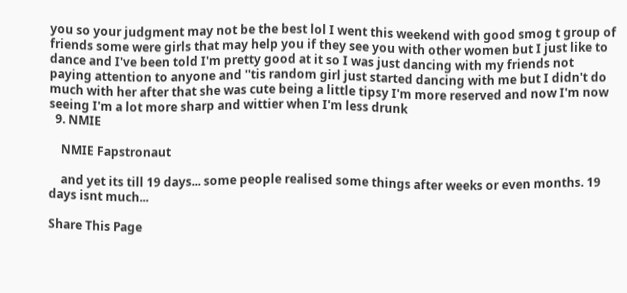you so your judgment may not be the best lol I went this weekend with good smog t group of friends some were girls that may help you if they see you with other women but I just like to dance and I've been told I'm pretty good at it so I was just dancing with my friends not paying attention to anyone and ''tis random girl just started dancing with me but I didn't do much with her after that she was cute being a little tipsy I'm more reserved and now I'm now seeing I'm a lot more sharp and wittier when I'm less drunk
  9. NMIE

    NMIE Fapstronaut

    and yet its till 19 days... some people realised some things after weeks or even months. 19 days isnt much...

Share This Page